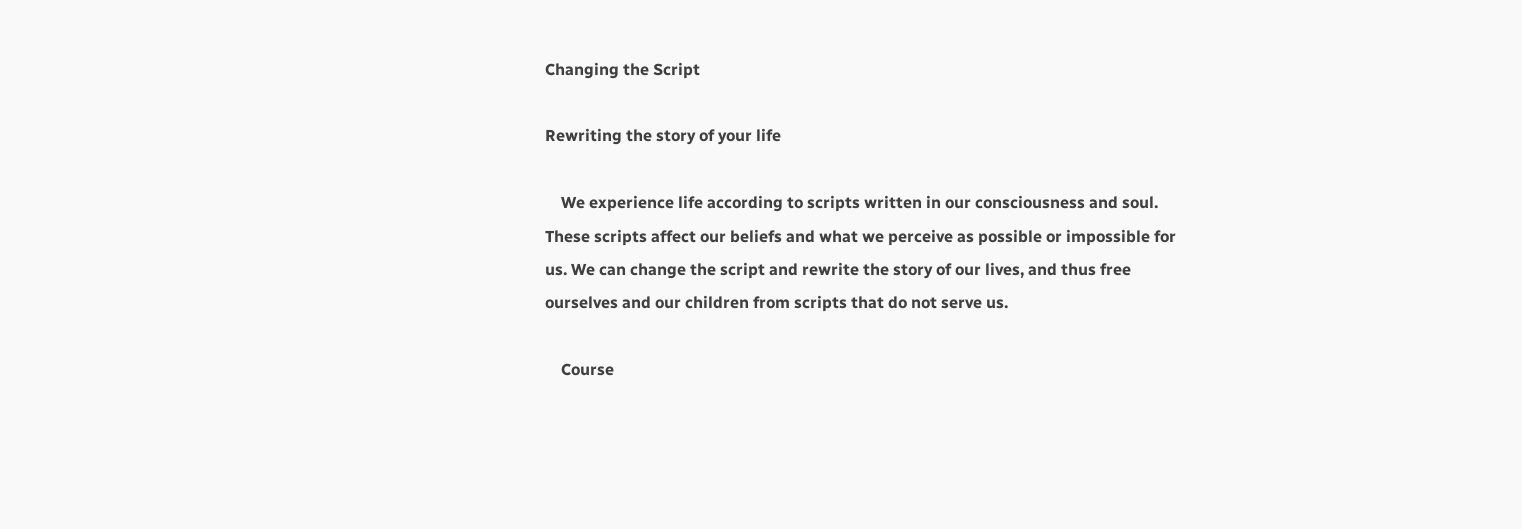Changing the Script

Rewriting the story of your life

    We experience life according to scripts written in our consciousness and soul. These scripts affect our beliefs and what we perceive as possible or impossible for us. We can change the script and rewrite the story of our lives, and thus free ourselves and our children from scripts that do not serve us.

    Course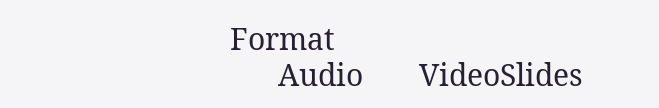Format
      Audio       VideoSlides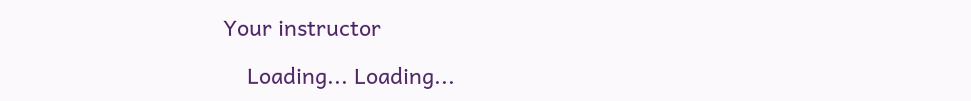Your instructor

    Loading... Loading...